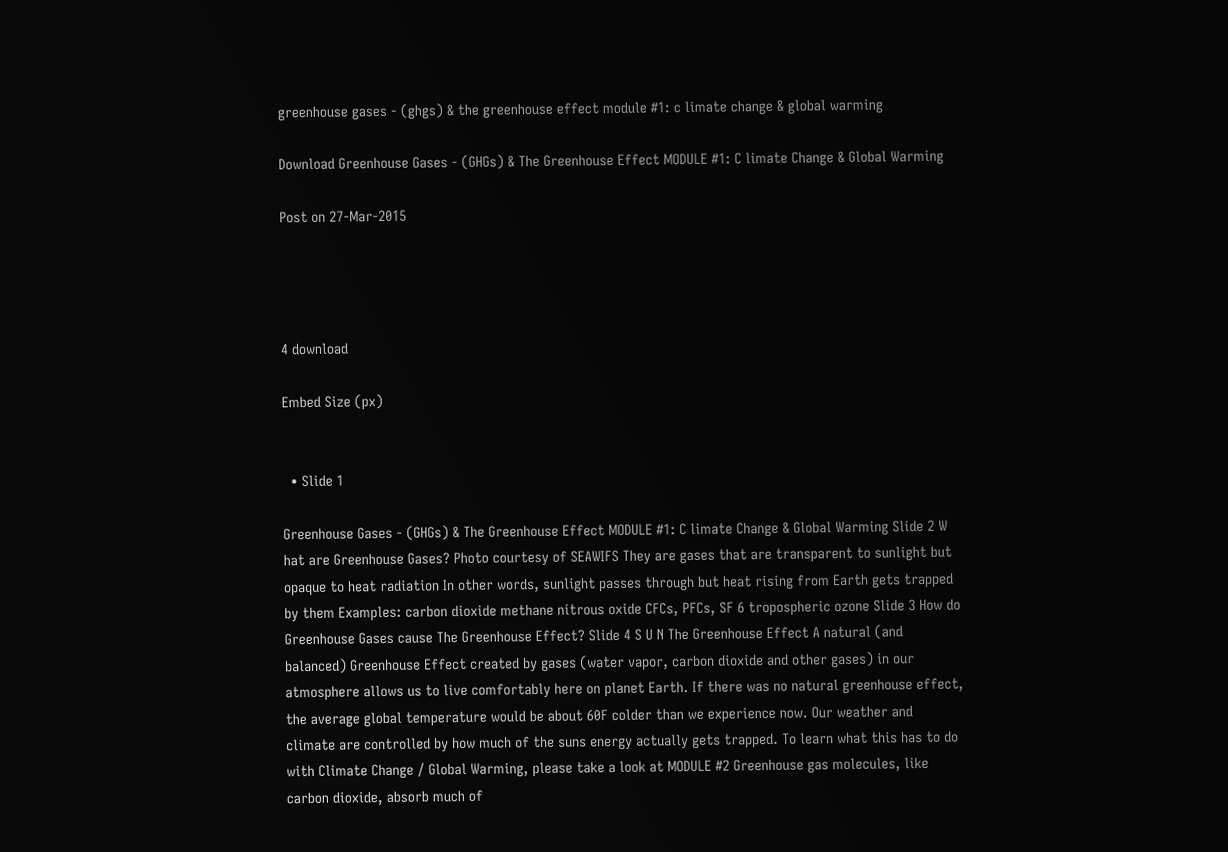greenhouse gases - (ghgs) & the greenhouse effect module #1: c limate change & global warming

Download Greenhouse Gases - (GHGs) & The Greenhouse Effect MODULE #1: C limate Change & Global Warming

Post on 27-Mar-2015




4 download

Embed Size (px)


  • Slide 1

Greenhouse Gases - (GHGs) & The Greenhouse Effect MODULE #1: C limate Change & Global Warming Slide 2 W hat are Greenhouse Gases? Photo courtesy of SEAWIFS They are gases that are transparent to sunlight but opaque to heat radiation In other words, sunlight passes through but heat rising from Earth gets trapped by them Examples: carbon dioxide methane nitrous oxide CFCs, PFCs, SF 6 tropospheric ozone Slide 3 How do Greenhouse Gases cause The Greenhouse Effect? Slide 4 S U N The Greenhouse Effect A natural (and balanced) Greenhouse Effect created by gases (water vapor, carbon dioxide and other gases) in our atmosphere allows us to live comfortably here on planet Earth. If there was no natural greenhouse effect, the average global temperature would be about 60F colder than we experience now. Our weather and climate are controlled by how much of the suns energy actually gets trapped. To learn what this has to do with Climate Change / Global Warming, please take a look at MODULE #2 Greenhouse gas molecules, like carbon dioxide, absorb much of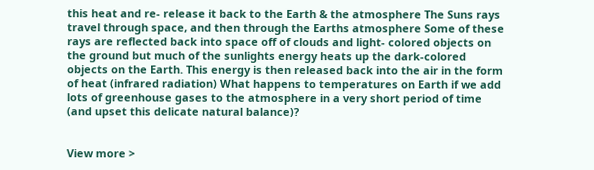this heat and re- release it back to the Earth & the atmosphere The Suns rays travel through space, and then through the Earths atmosphere Some of these rays are reflected back into space off of clouds and light- colored objects on the ground but much of the sunlights energy heats up the dark-colored objects on the Earth. This energy is then released back into the air in the form of heat (infrared radiation) What happens to temperatures on Earth if we add lots of greenhouse gases to the atmosphere in a very short period of time (and upset this delicate natural balance)?


View more >